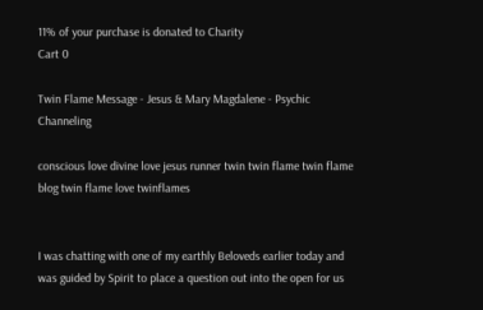11% of your purchase is donated to Charity
Cart 0

Twin Flame Message - Jesus & Mary Magdalene - Psychic Channeling

conscious love divine love jesus runner twin twin flame twin flame blog twin flame love twinflames


I was chatting with one of my earthly Beloveds earlier today and was guided by Spirit to place a question out into the open for us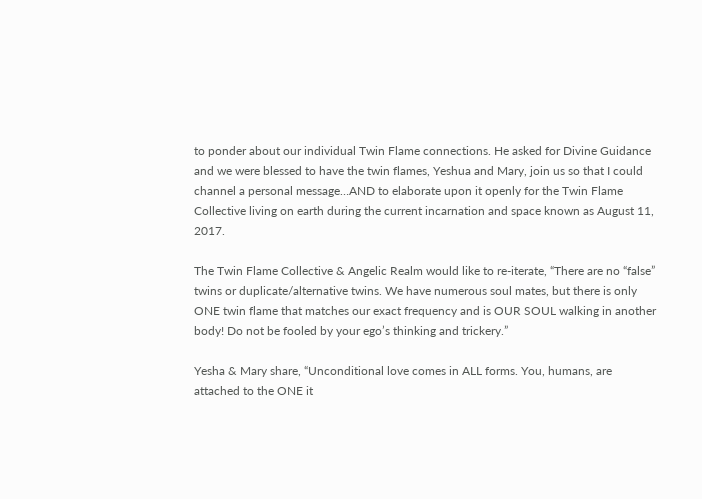to ponder about our individual Twin Flame connections. He asked for Divine Guidance and we were blessed to have the twin flames, Yeshua and Mary, join us so that I could channel a personal message…AND to elaborate upon it openly for the Twin Flame Collective living on earth during the current incarnation and space known as August 11, 2017.

The Twin Flame Collective & Angelic Realm would like to re-iterate, “There are no “false” twins or duplicate/alternative twins. We have numerous soul mates, but there is only ONE twin flame that matches our exact frequency and is OUR SOUL walking in another body! Do not be fooled by your ego’s thinking and trickery.”

Yesha & Mary share, “Unconditional love comes in ALL forms. You, humans, are attached to the ONE it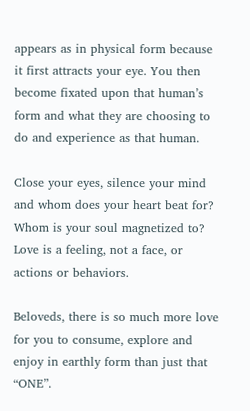appears as in physical form because it first attracts your eye. You then become fixated upon that human’s form and what they are choosing to do and experience as that human.

Close your eyes, silence your mind and whom does your heart beat for? Whom is your soul magnetized to? Love is a feeling, not a face, or actions or behaviors.

Beloveds, there is so much more love for you to consume, explore and enjoy in earthly form than just that “ONE”.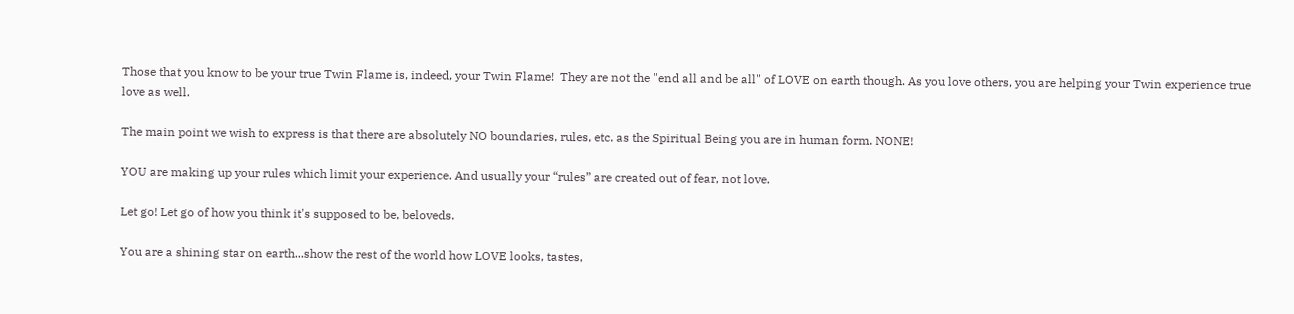Those that you know to be your true Twin Flame is, indeed, your Twin Flame!  They are not the "end all and be all" of LOVE on earth though. As you love others, you are helping your Twin experience true love as well.

The main point we wish to express is that there are absolutely NO boundaries, rules, etc. as the Spiritual Being you are in human form. NONE!

YOU are making up your rules which limit your experience. And usually your “rules” are created out of fear, not love.

Let go! Let go of how you think it's supposed to be, beloveds.

You are a shining star on earth...show the rest of the world how LOVE looks, tastes,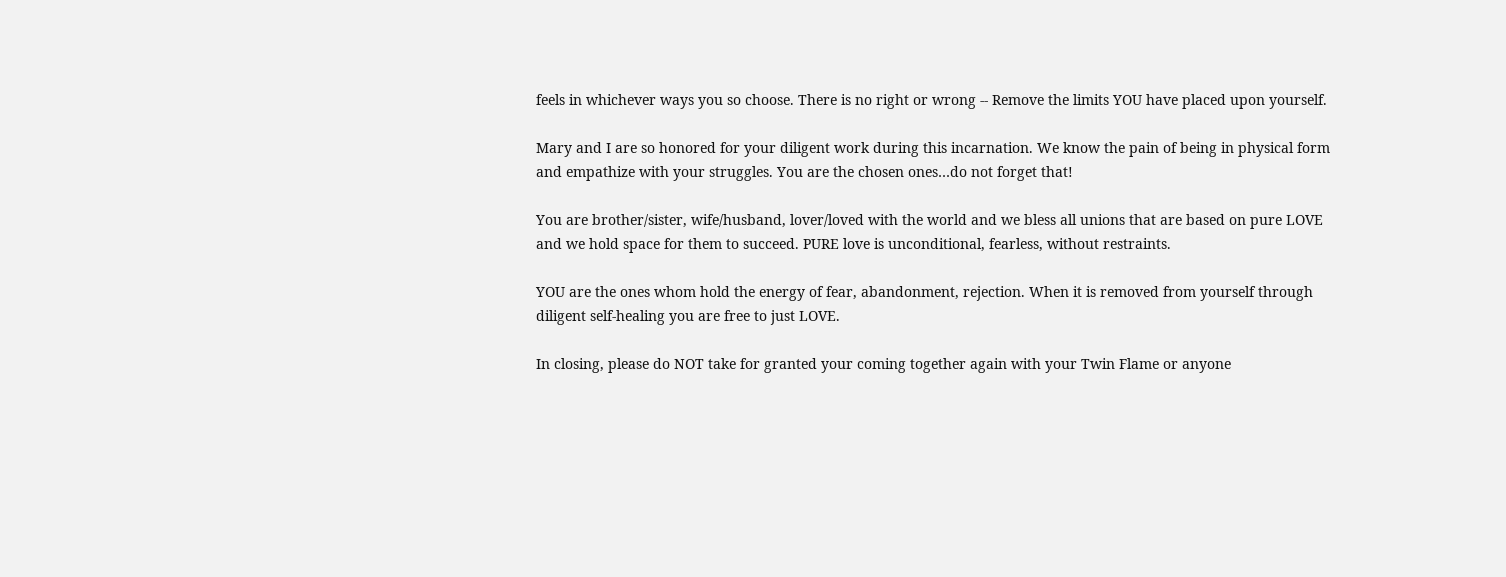feels in whichever ways you so choose. There is no right or wrong -- Remove the limits YOU have placed upon yourself.

Mary and I are so honored for your diligent work during this incarnation. We know the pain of being in physical form and empathize with your struggles. You are the chosen ones…do not forget that!

You are brother/sister, wife/husband, lover/loved with the world and we bless all unions that are based on pure LOVE and we hold space for them to succeed. PURE love is unconditional, fearless, without restraints.

YOU are the ones whom hold the energy of fear, abandonment, rejection. When it is removed from yourself through diligent self-healing you are free to just LOVE.

In closing, please do NOT take for granted your coming together again with your Twin Flame or anyone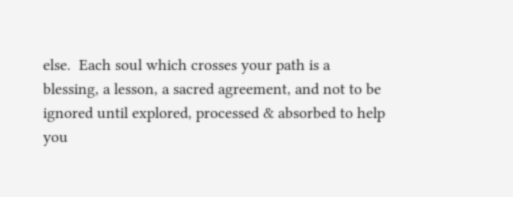else.  Each soul which crosses your path is a blessing, a lesson, a sacred agreement, and not to be ignored until explored, processed & absorbed to help you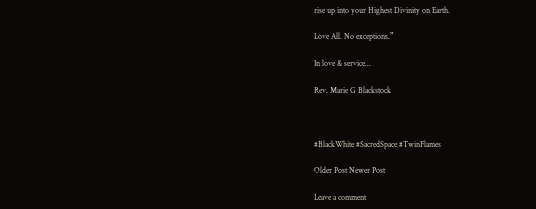rise up into your Highest Divinity on Earth.

Love All. No exceptions.”

In love & service...

Rev. Marie G Blackstock



#BlackWhite #SacredSpace #TwinFlames

Older Post Newer Post

Leave a comment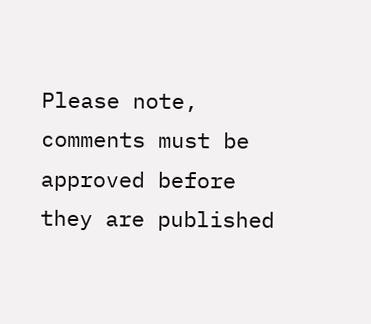Please note, comments must be approved before they are published